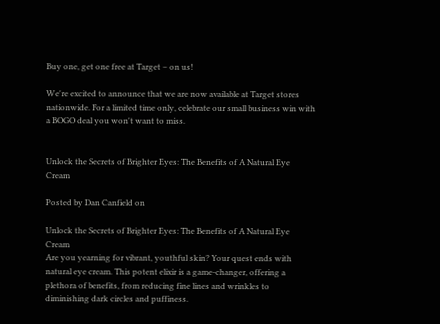Buy one, get one free at Target – on us!

We're excited to announce that we are now available at Target stores nationwide. For a limited time only, celebrate our small business win with a BOGO deal you won't want to miss.


Unlock the Secrets of Brighter Eyes: The Benefits of A Natural Eye Cream

Posted by Dan Canfield on

Unlock the Secrets of Brighter Eyes: The Benefits of A Natural Eye Cream
Are you yearning for vibrant, youthful skin? Your quest ends with natural eye cream. This potent elixir is a game-changer, offering a plethora of benefits, from reducing fine lines and wrinkles to diminishing dark circles and puffiness.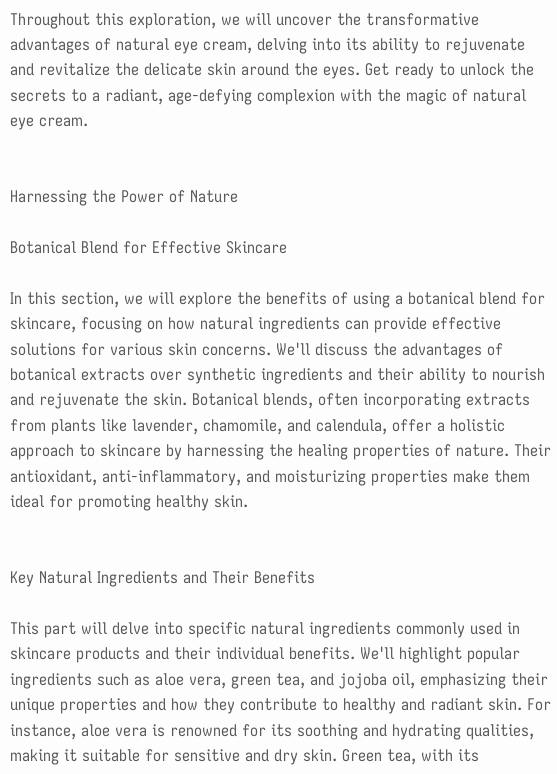Throughout this exploration, we will uncover the transformative advantages of natural eye cream, delving into its ability to rejuvenate and revitalize the delicate skin around the eyes. Get ready to unlock the secrets to a radiant, age-defying complexion with the magic of natural eye cream.


Harnessing the Power of Nature

Botanical Blend for Effective Skincare

In this section, we will explore the benefits of using a botanical blend for skincare, focusing on how natural ingredients can provide effective solutions for various skin concerns. We'll discuss the advantages of botanical extracts over synthetic ingredients and their ability to nourish and rejuvenate the skin. Botanical blends, often incorporating extracts from plants like lavender, chamomile, and calendula, offer a holistic approach to skincare by harnessing the healing properties of nature. Their antioxidant, anti-inflammatory, and moisturizing properties make them ideal for promoting healthy skin.


Key Natural Ingredients and Their Benefits

This part will delve into specific natural ingredients commonly used in skincare products and their individual benefits. We'll highlight popular ingredients such as aloe vera, green tea, and jojoba oil, emphasizing their unique properties and how they contribute to healthy and radiant skin. For instance, aloe vera is renowned for its soothing and hydrating qualities, making it suitable for sensitive and dry skin. Green tea, with its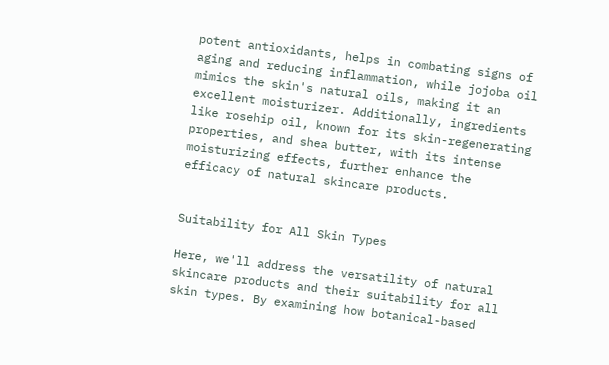potent antioxidants, helps in combating signs of aging and reducing inflammation, while jojoba oil mimics the skin's natural oils, making it an excellent moisturizer. Additionally, ingredients like rosehip oil, known for its skin-regenerating properties, and shea butter, with its intense moisturizing effects, further enhance the efficacy of natural skincare products.


Suitability for All Skin Types

Here, we'll address the versatility of natural skincare products and their suitability for all skin types. By examining how botanical-based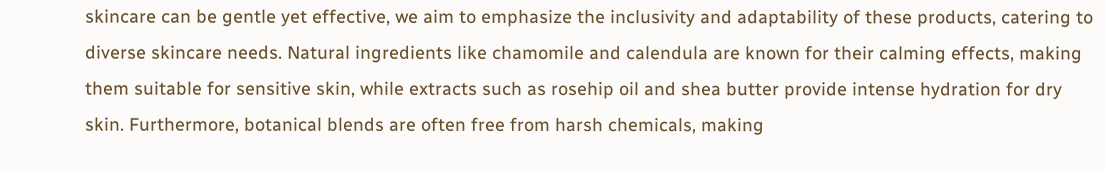skincare can be gentle yet effective, we aim to emphasize the inclusivity and adaptability of these products, catering to diverse skincare needs. Natural ingredients like chamomile and calendula are known for their calming effects, making them suitable for sensitive skin, while extracts such as rosehip oil and shea butter provide intense hydration for dry skin. Furthermore, botanical blends are often free from harsh chemicals, making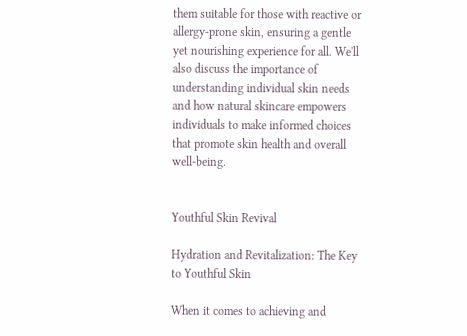them suitable for those with reactive or allergy-prone skin, ensuring a gentle yet nourishing experience for all. We'll also discuss the importance of understanding individual skin needs and how natural skincare empowers individuals to make informed choices that promote skin health and overall well-being.


Youthful Skin Revival

Hydration and Revitalization: The Key to Youthful Skin

When it comes to achieving and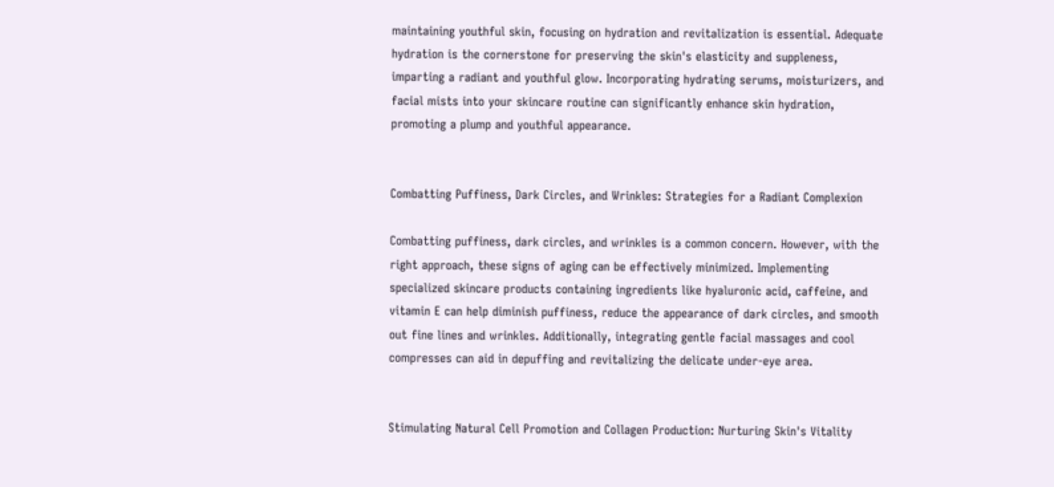maintaining youthful skin, focusing on hydration and revitalization is essential. Adequate hydration is the cornerstone for preserving the skin's elasticity and suppleness, imparting a radiant and youthful glow. Incorporating hydrating serums, moisturizers, and facial mists into your skincare routine can significantly enhance skin hydration, promoting a plump and youthful appearance.


Combatting Puffiness, Dark Circles, and Wrinkles: Strategies for a Radiant Complexion

Combatting puffiness, dark circles, and wrinkles is a common concern. However, with the right approach, these signs of aging can be effectively minimized. Implementing specialized skincare products containing ingredients like hyaluronic acid, caffeine, and vitamin E can help diminish puffiness, reduce the appearance of dark circles, and smooth out fine lines and wrinkles. Additionally, integrating gentle facial massages and cool compresses can aid in depuffing and revitalizing the delicate under-eye area.


Stimulating Natural Cell Promotion and Collagen Production: Nurturing Skin's Vitality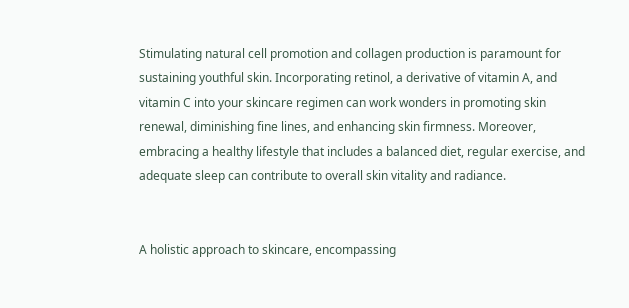Stimulating natural cell promotion and collagen production is paramount for sustaining youthful skin. Incorporating retinol, a derivative of vitamin A, and vitamin C into your skincare regimen can work wonders in promoting skin renewal, diminishing fine lines, and enhancing skin firmness. Moreover, embracing a healthy lifestyle that includes a balanced diet, regular exercise, and adequate sleep can contribute to overall skin vitality and radiance.


A holistic approach to skincare, encompassing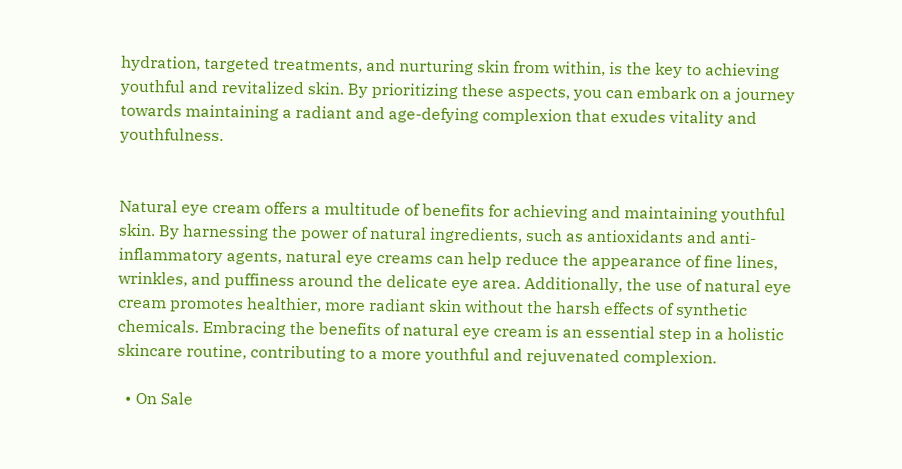hydration, targeted treatments, and nurturing skin from within, is the key to achieving youthful and revitalized skin. By prioritizing these aspects, you can embark on a journey towards maintaining a radiant and age-defying complexion that exudes vitality and youthfulness.


Natural eye cream offers a multitude of benefits for achieving and maintaining youthful skin. By harnessing the power of natural ingredients, such as antioxidants and anti-inflammatory agents, natural eye creams can help reduce the appearance of fine lines, wrinkles, and puffiness around the delicate eye area. Additionally, the use of natural eye cream promotes healthier, more radiant skin without the harsh effects of synthetic chemicals. Embracing the benefits of natural eye cream is an essential step in a holistic skincare routine, contributing to a more youthful and rejuvenated complexion.

  • On Sale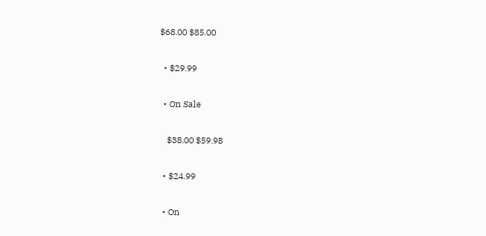$68.00 $85.00

  • $29.99

  • On Sale

    $38.00 $59.98

  • $24.99

  • On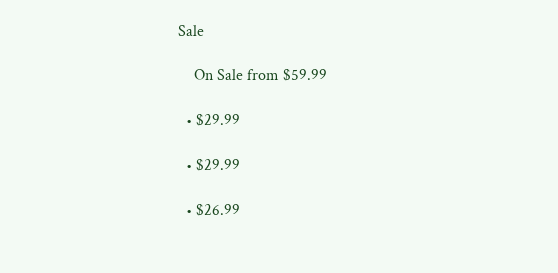Sale

    On Sale from $59.99

  • $29.99

  • $29.99

  • $26.99